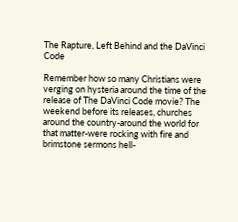The Rapture, Left Behind and the DaVinci Code

Remember how so many Christians were verging on hysteria around the time of the release of The DaVinci Code movie? The weekend before its releases, churches around the country-around the world for that matter-were rocking with fire and brimstone sermons hell-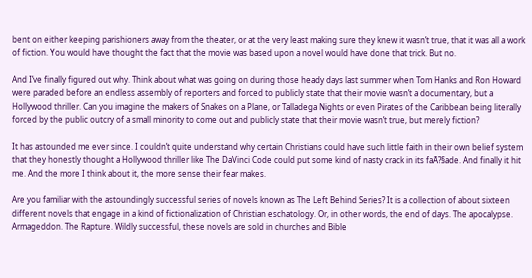bent on either keeping parishioners away from the theater, or at the very least making sure they knew it wasn’t true, that it was all a work of fiction. You would have thought the fact that the movie was based upon a novel would have done that trick. But no.

And I’ve finally figured out why. Think about what was going on during those heady days last summer when Tom Hanks and Ron Howard were paraded before an endless assembly of reporters and forced to publicly state that their movie wasn’t a documentary, but a Hollywood thriller. Can you imagine the makers of Snakes on a Plane, or Talladega Nights or even Pirates of the Caribbean being literally forced by the public outcry of a small minority to come out and publicly state that their movie wasn’t true, but merely fiction?

It has astounded me ever since. I couldn’t quite understand why certain Christians could have such little faith in their own belief system that they honestly thought a Hollywood thriller like The DaVinci Code could put some kind of nasty crack in its faÃ?§ade. And finally it hit me. And the more I think about it, the more sense their fear makes.

Are you familiar with the astoundingly successful series of novels known as The Left Behind Series? It is a collection of about sixteen different novels that engage in a kind of fictionalization of Christian eschatology. Or, in other words, the end of days. The apocalypse. Armageddon. The Rapture. Wildly successful, these novels are sold in churches and Bible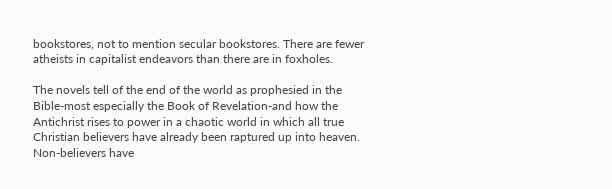bookstores, not to mention secular bookstores. There are fewer atheists in capitalist endeavors than there are in foxholes.

The novels tell of the end of the world as prophesied in the Bible-most especially the Book of Revelation-and how the Antichrist rises to power in a chaotic world in which all true Christian believers have already been raptured up into heaven. Non-believers have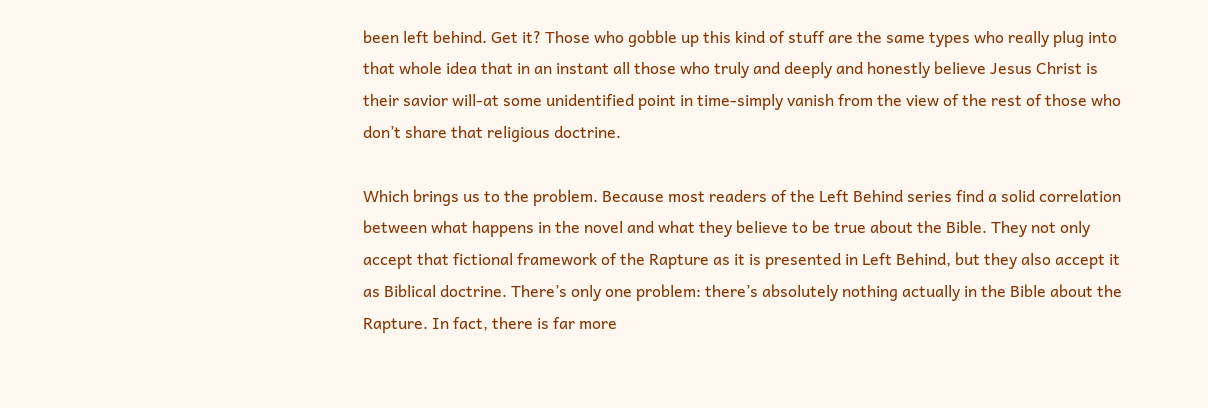been left behind. Get it? Those who gobble up this kind of stuff are the same types who really plug into that whole idea that in an instant all those who truly and deeply and honestly believe Jesus Christ is their savior will-at some unidentified point in time-simply vanish from the view of the rest of those who don’t share that religious doctrine.

Which brings us to the problem. Because most readers of the Left Behind series find a solid correlation between what happens in the novel and what they believe to be true about the Bible. They not only accept that fictional framework of the Rapture as it is presented in Left Behind, but they also accept it as Biblical doctrine. There’s only one problem: there’s absolutely nothing actually in the Bible about the Rapture. In fact, there is far more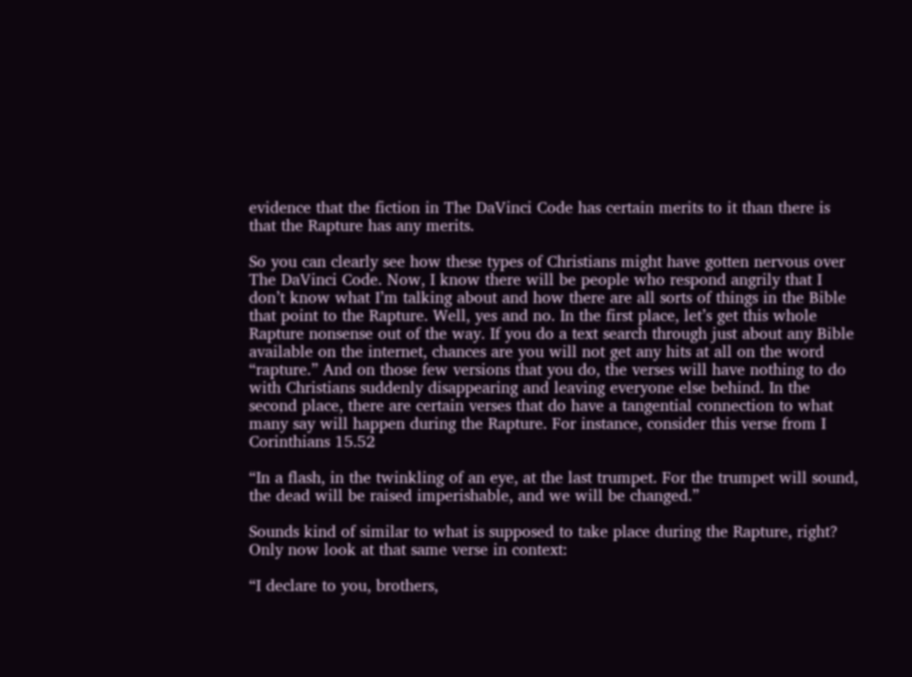evidence that the fiction in The DaVinci Code has certain merits to it than there is that the Rapture has any merits.

So you can clearly see how these types of Christians might have gotten nervous over The DaVinci Code. Now, I know there will be people who respond angrily that I don’t know what I’m talking about and how there are all sorts of things in the Bible that point to the Rapture. Well, yes and no. In the first place, let’s get this whole Rapture nonsense out of the way. If you do a text search through just about any Bible available on the internet, chances are you will not get any hits at all on the word “rapture.” And on those few versions that you do, the verses will have nothing to do with Christians suddenly disappearing and leaving everyone else behind. In the second place, there are certain verses that do have a tangential connection to what many say will happen during the Rapture. For instance, consider this verse from I Corinthians 15.52

“In a flash, in the twinkling of an eye, at the last trumpet. For the trumpet will sound, the dead will be raised imperishable, and we will be changed.”

Sounds kind of similar to what is supposed to take place during the Rapture, right? Only now look at that same verse in context:

“I declare to you, brothers,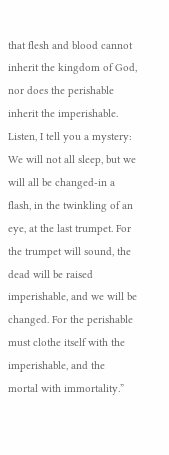that flesh and blood cannot inherit the kingdom of God, nor does the perishable inherit the imperishable. Listen, I tell you a mystery: We will not all sleep, but we will all be changed-in a flash, in the twinkling of an eye, at the last trumpet. For the trumpet will sound, the dead will be raised imperishable, and we will be changed. For the perishable must clothe itself with the imperishable, and the mortal with immortality.”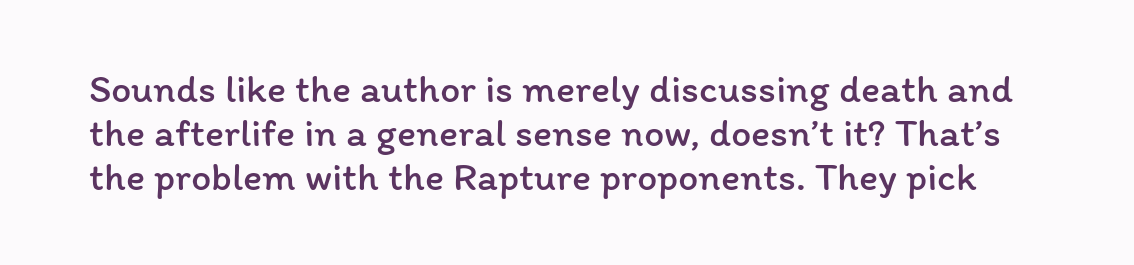Sounds like the author is merely discussing death and the afterlife in a general sense now, doesn’t it? That’s the problem with the Rapture proponents. They pick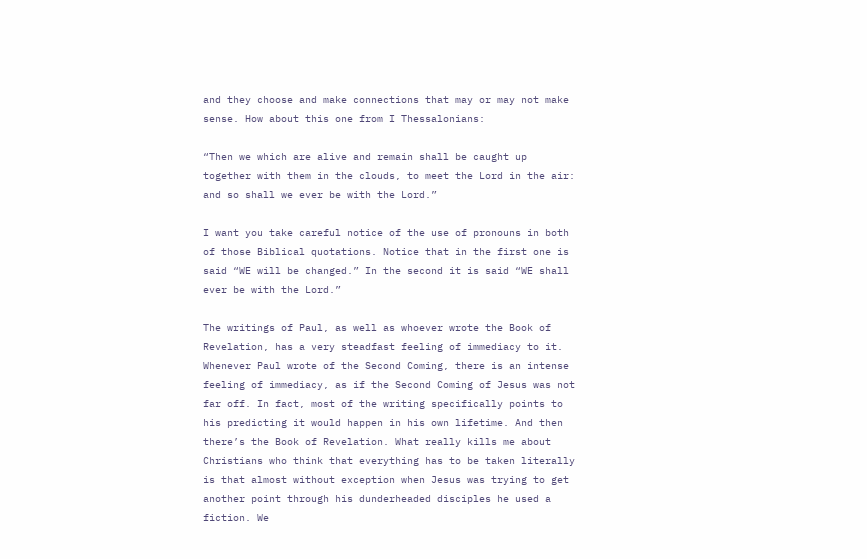and they choose and make connections that may or may not make sense. How about this one from I Thessalonians:

“Then we which are alive and remain shall be caught up together with them in the clouds, to meet the Lord in the air: and so shall we ever be with the Lord.”

I want you take careful notice of the use of pronouns in both of those Biblical quotations. Notice that in the first one is said “WE will be changed.” In the second it is said “WE shall ever be with the Lord.”

The writings of Paul, as well as whoever wrote the Book of Revelation, has a very steadfast feeling of immediacy to it. Whenever Paul wrote of the Second Coming, there is an intense feeling of immediacy, as if the Second Coming of Jesus was not far off. In fact, most of the writing specifically points to his predicting it would happen in his own lifetime. And then there’s the Book of Revelation. What really kills me about Christians who think that everything has to be taken literally is that almost without exception when Jesus was trying to get another point through his dunderheaded disciples he used a fiction. We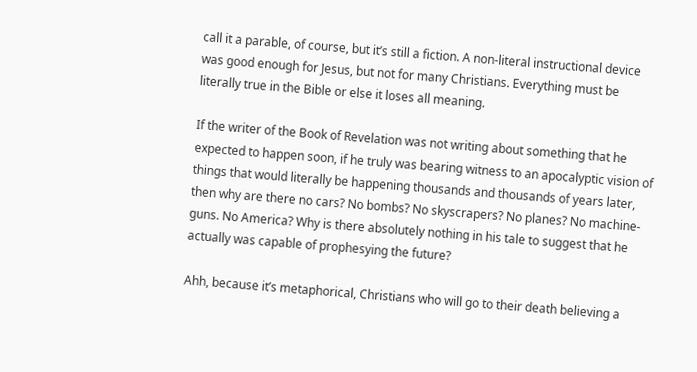call it a parable, of course, but it’s still a fiction. A non-literal instructional device was good enough for Jesus, but not for many Christians. Everything must be literally true in the Bible or else it loses all meaning.

If the writer of the Book of Revelation was not writing about something that he expected to happen soon, if he truly was bearing witness to an apocalyptic vision of things that would literally be happening thousands and thousands of years later, then why are there no cars? No bombs? No skyscrapers? No planes? No machine-guns. No America? Why is there absolutely nothing in his tale to suggest that he actually was capable of prophesying the future?

Ahh, because it’s metaphorical, Christians who will go to their death believing a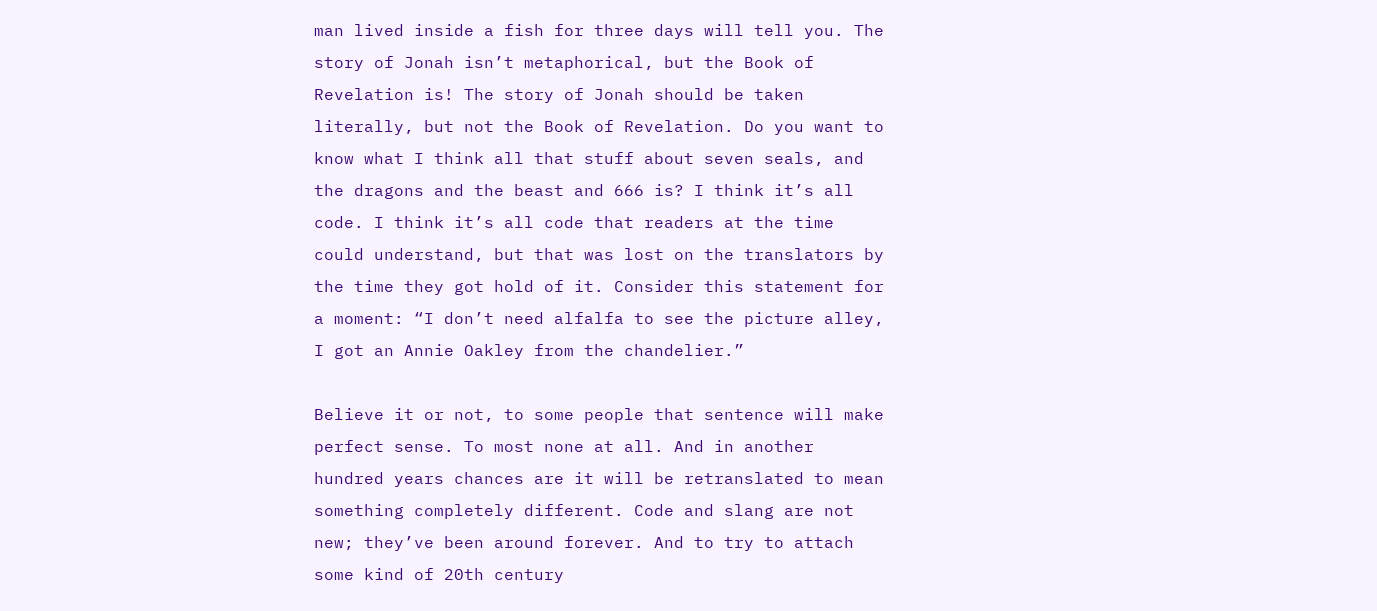man lived inside a fish for three days will tell you. The story of Jonah isn’t metaphorical, but the Book of Revelation is! The story of Jonah should be taken literally, but not the Book of Revelation. Do you want to know what I think all that stuff about seven seals, and the dragons and the beast and 666 is? I think it’s all code. I think it’s all code that readers at the time could understand, but that was lost on the translators by the time they got hold of it. Consider this statement for a moment: “I don’t need alfalfa to see the picture alley, I got an Annie Oakley from the chandelier.”

Believe it or not, to some people that sentence will make perfect sense. To most none at all. And in another hundred years chances are it will be retranslated to mean something completely different. Code and slang are not new; they’ve been around forever. And to try to attach some kind of 20th century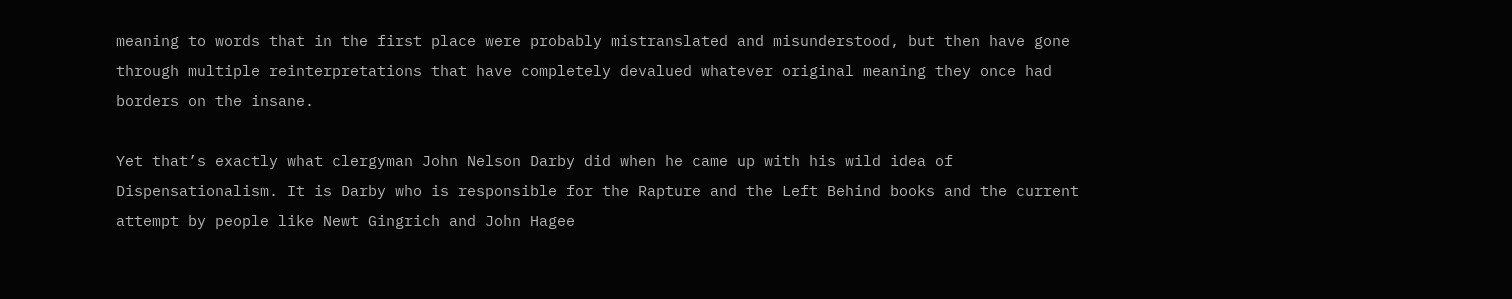meaning to words that in the first place were probably mistranslated and misunderstood, but then have gone through multiple reinterpretations that have completely devalued whatever original meaning they once had borders on the insane.

Yet that’s exactly what clergyman John Nelson Darby did when he came up with his wild idea of Dispensationalism. It is Darby who is responsible for the Rapture and the Left Behind books and the current attempt by people like Newt Gingrich and John Hagee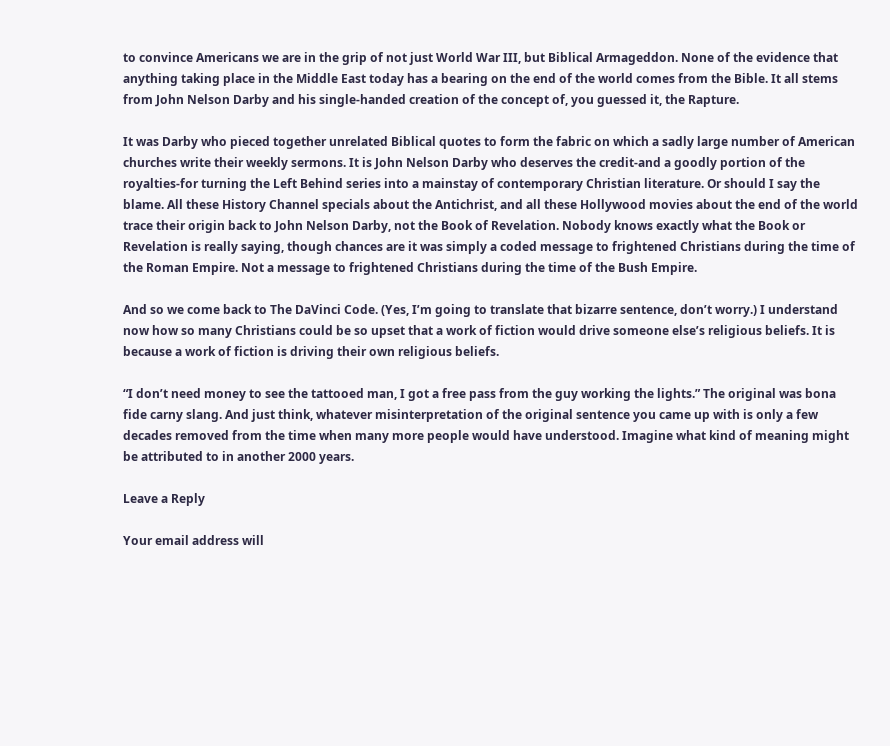to convince Americans we are in the grip of not just World War III, but Biblical Armageddon. None of the evidence that anything taking place in the Middle East today has a bearing on the end of the world comes from the Bible. It all stems from John Nelson Darby and his single-handed creation of the concept of, you guessed it, the Rapture.

It was Darby who pieced together unrelated Biblical quotes to form the fabric on which a sadly large number of American churches write their weekly sermons. It is John Nelson Darby who deserves the credit-and a goodly portion of the royalties-for turning the Left Behind series into a mainstay of contemporary Christian literature. Or should I say the blame. All these History Channel specials about the Antichrist, and all these Hollywood movies about the end of the world trace their origin back to John Nelson Darby, not the Book of Revelation. Nobody knows exactly what the Book or Revelation is really saying, though chances are it was simply a coded message to frightened Christians during the time of the Roman Empire. Not a message to frightened Christians during the time of the Bush Empire.

And so we come back to The DaVinci Code. (Yes, I’m going to translate that bizarre sentence, don’t worry.) I understand now how so many Christians could be so upset that a work of fiction would drive someone else’s religious beliefs. It is because a work of fiction is driving their own religious beliefs.

“I don’t need money to see the tattooed man, I got a free pass from the guy working the lights.” The original was bona fide carny slang. And just think, whatever misinterpretation of the original sentence you came up with is only a few decades removed from the time when many more people would have understood. Imagine what kind of meaning might be attributed to in another 2000 years.

Leave a Reply

Your email address will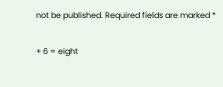not be published. Required fields are marked *

+ 6 = eight